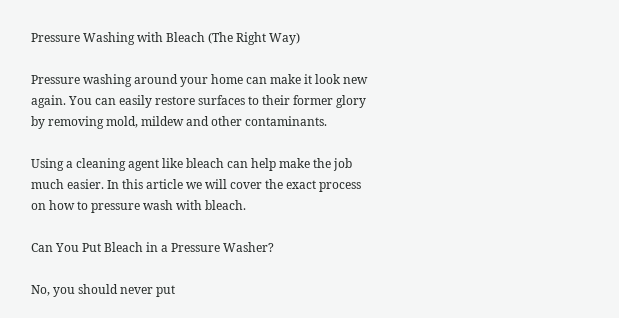Pressure Washing with Bleach (The Right Way)

Pressure washing around your home can make it look new again. You can easily restore surfaces to their former glory by removing mold, mildew and other contaminants.

Using a cleaning agent like bleach can help make the job much easier. In this article we will cover the exact process on how to pressure wash with bleach.

Can You Put Bleach in a Pressure Washer?

No, you should never put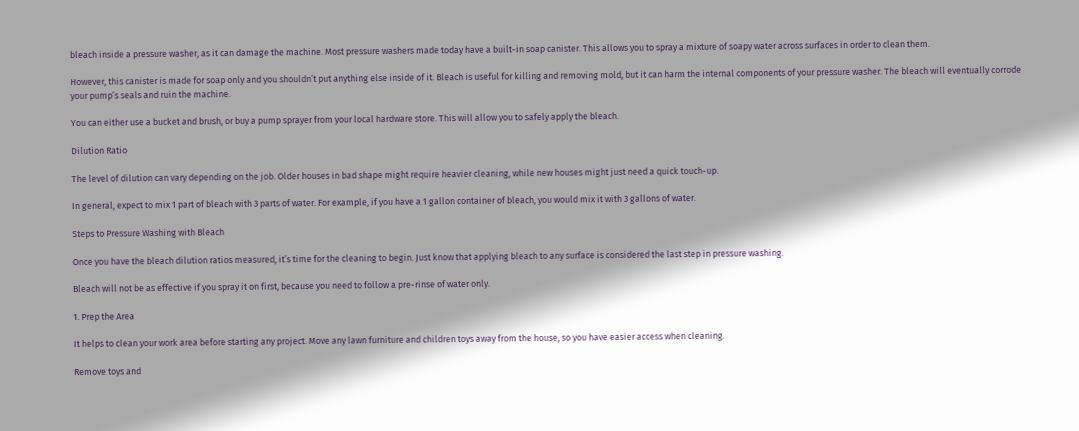bleach inside a pressure washer, as it can damage the machine. Most pressure washers made today have a built-in soap canister. This allows you to spray a mixture of soapy water across surfaces in order to clean them.

However, this canister is made for soap only and you shouldn’t put anything else inside of it. Bleach is useful for killing and removing mold, but it can harm the internal components of your pressure washer. The bleach will eventually corrode your pump’s seals and ruin the machine.

You can either use a bucket and brush, or buy a pump sprayer from your local hardware store. This will allow you to safely apply the bleach.

Dilution Ratio

The level of dilution can vary depending on the job. Older houses in bad shape might require heavier cleaning, while new houses might just need a quick touch-up.

In general, expect to mix 1 part of bleach with 3 parts of water. For example, if you have a 1 gallon container of bleach, you would mix it with 3 gallons of water.

Steps to Pressure Washing with Bleach

Once you have the bleach dilution ratios measured, it’s time for the cleaning to begin. Just know that applying bleach to any surface is considered the last step in pressure washing.

Bleach will not be as effective if you spray it on first, because you need to follow a pre-rinse of water only.

1. Prep the Area

It helps to clean your work area before starting any project. Move any lawn furniture and children toys away from the house, so you have easier access when cleaning.

Remove toys and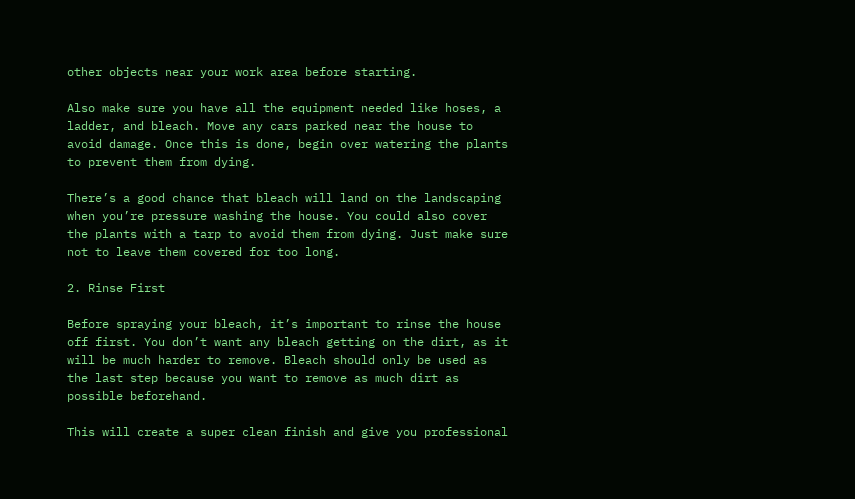other objects near your work area before starting.

Also make sure you have all the equipment needed like hoses, a ladder, and bleach. Move any cars parked near the house to avoid damage. Once this is done, begin over watering the plants to prevent them from dying.

There’s a good chance that bleach will land on the landscaping when you’re pressure washing the house. You could also cover the plants with a tarp to avoid them from dying. Just make sure not to leave them covered for too long.

2. Rinse First

Before spraying your bleach, it’s important to rinse the house off first. You don’t want any bleach getting on the dirt, as it will be much harder to remove. Bleach should only be used as the last step because you want to remove as much dirt as possible beforehand.

This will create a super clean finish and give you professional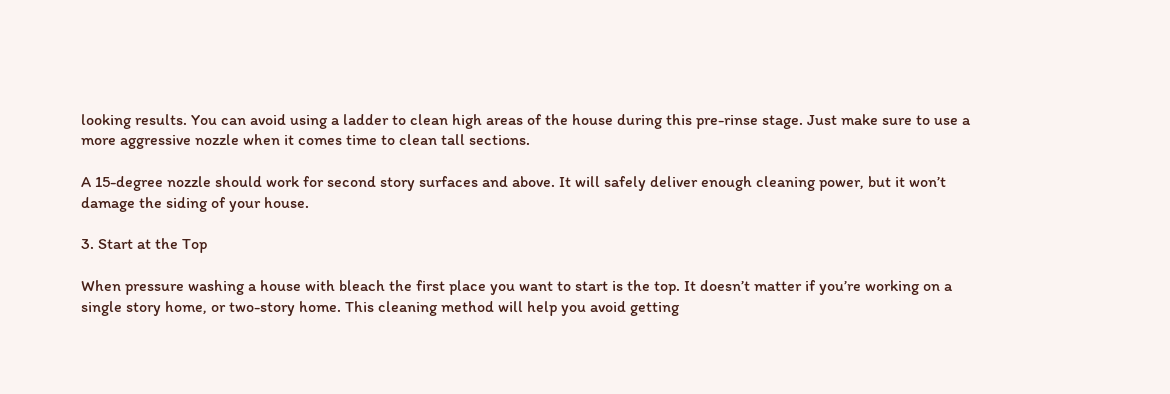looking results. You can avoid using a ladder to clean high areas of the house during this pre-rinse stage. Just make sure to use a more aggressive nozzle when it comes time to clean tall sections.

A 15-degree nozzle should work for second story surfaces and above. It will safely deliver enough cleaning power, but it won’t damage the siding of your house.

3. Start at the Top

When pressure washing a house with bleach the first place you want to start is the top. It doesn’t matter if you’re working on a single story home, or two-story home. This cleaning method will help you avoid getting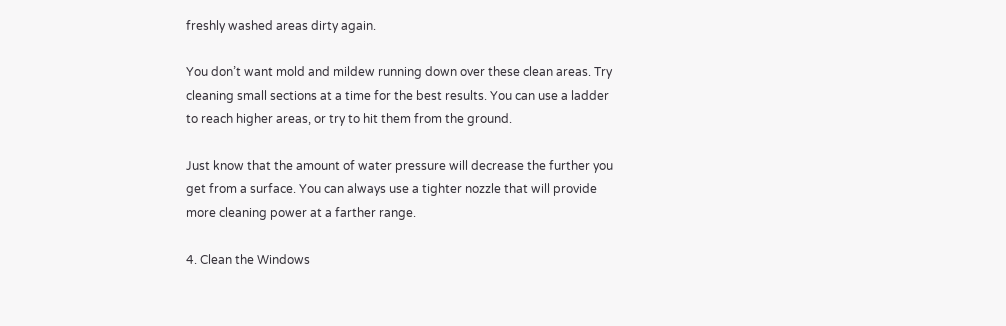freshly washed areas dirty again.

You don’t want mold and mildew running down over these clean areas. Try cleaning small sections at a time for the best results. You can use a ladder to reach higher areas, or try to hit them from the ground.

Just know that the amount of water pressure will decrease the further you get from a surface. You can always use a tighter nozzle that will provide more cleaning power at a farther range.

4. Clean the Windows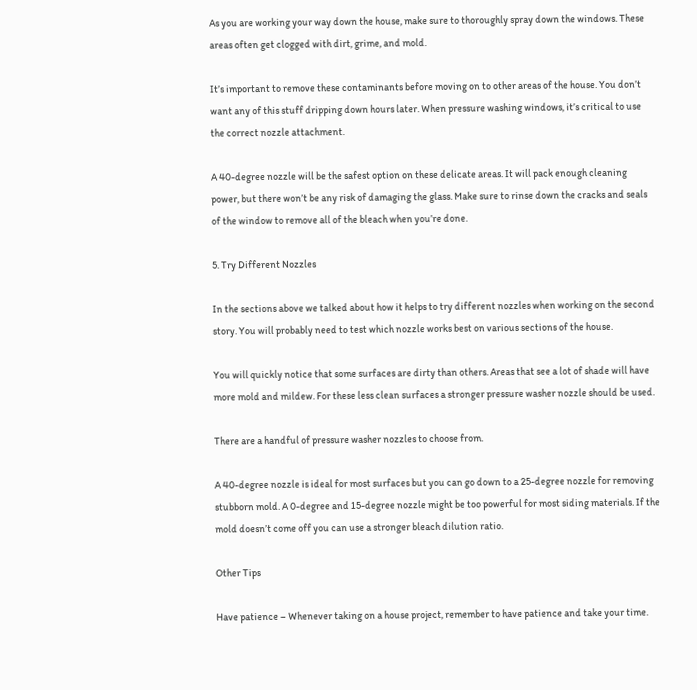As you are working your way down the house, make sure to thoroughly spray down the windows. These areas often get clogged with dirt, grime, and mold.

It’s important to remove these contaminants before moving on to other areas of the house. You don’t want any of this stuff dripping down hours later. When pressure washing windows, it’s critical to use the correct nozzle attachment.

A 40-degree nozzle will be the safest option on these delicate areas. It will pack enough cleaning power, but there won’t be any risk of damaging the glass. Make sure to rinse down the cracks and seals of the window to remove all of the bleach when you’re done.

5. Try Different Nozzles

In the sections above we talked about how it helps to try different nozzles when working on the second story. You will probably need to test which nozzle works best on various sections of the house.

You will quickly notice that some surfaces are dirty than others. Areas that see a lot of shade will have more mold and mildew. For these less clean surfaces a stronger pressure washer nozzle should be used.

There are a handful of pressure washer nozzles to choose from.

A 40-degree nozzle is ideal for most surfaces but you can go down to a 25-degree nozzle for removing stubborn mold. A 0-degree and 15-degree nozzle might be too powerful for most siding materials. If the mold doesn’t come off you can use a stronger bleach dilution ratio.

Other Tips

Have patience – Whenever taking on a house project, remember to have patience and take your time.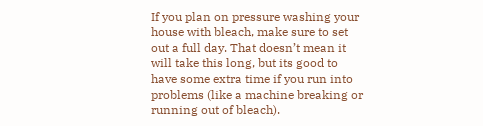If you plan on pressure washing your house with bleach, make sure to set out a full day. That doesn’t mean it will take this long, but its good to have some extra time if you run into problems (like a machine breaking or running out of bleach).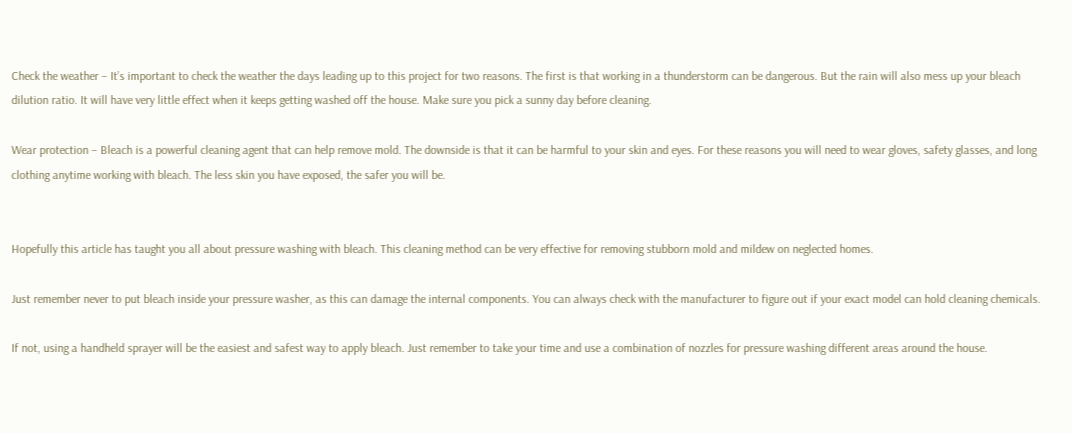Check the weather – It’s important to check the weather the days leading up to this project for two reasons. The first is that working in a thunderstorm can be dangerous. But the rain will also mess up your bleach dilution ratio. It will have very little effect when it keeps getting washed off the house. Make sure you pick a sunny day before cleaning.

Wear protection – Bleach is a powerful cleaning agent that can help remove mold. The downside is that it can be harmful to your skin and eyes. For these reasons you will need to wear gloves, safety glasses, and long clothing anytime working with bleach. The less skin you have exposed, the safer you will be.


Hopefully this article has taught you all about pressure washing with bleach. This cleaning method can be very effective for removing stubborn mold and mildew on neglected homes.

Just remember never to put bleach inside your pressure washer, as this can damage the internal components. You can always check with the manufacturer to figure out if your exact model can hold cleaning chemicals.

If not, using a handheld sprayer will be the easiest and safest way to apply bleach. Just remember to take your time and use a combination of nozzles for pressure washing different areas around the house.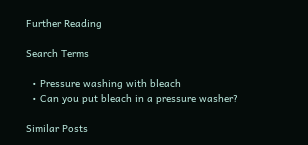Further Reading

Search Terms

  • Pressure washing with bleach
  • Can you put bleach in a pressure washer?

Similar Posts